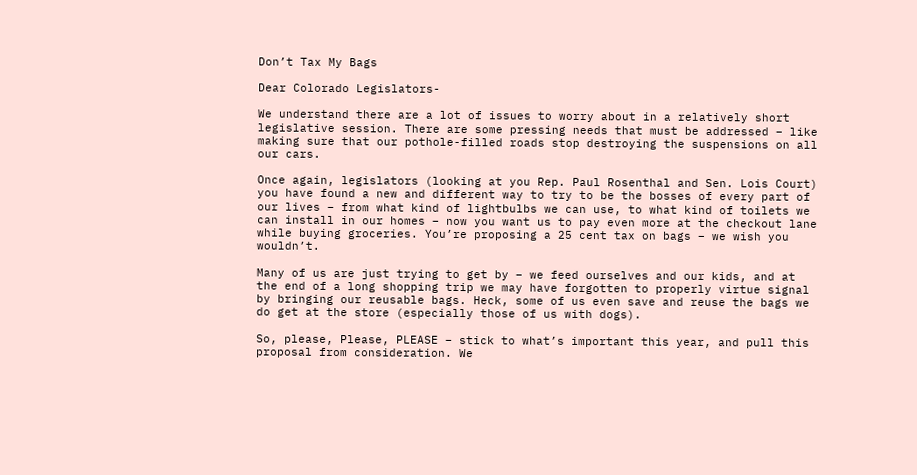Don’t Tax My Bags

Dear Colorado Legislators-

We understand there are a lot of issues to worry about in a relatively short legislative session. There are some pressing needs that must be addressed – like making sure that our pothole-filled roads stop destroying the suspensions on all our cars.

Once again, legislators (looking at you Rep. Paul Rosenthal and Sen. Lois Court) you have found a new and different way to try to be the bosses of every part of our lives – from what kind of lightbulbs we can use, to what kind of toilets we can install in our homes – now you want us to pay even more at the checkout lane while buying groceries. You’re proposing a 25 cent tax on bags – we wish you wouldn’t.

Many of us are just trying to get by – we feed ourselves and our kids, and at the end of a long shopping trip we may have forgotten to properly virtue signal by bringing our reusable bags. Heck, some of us even save and reuse the bags we do get at the store (especially those of us with dogs).

So, please, Please, PLEASE – stick to what’s important this year, and pull this proposal from consideration. We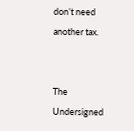don’t need another tax.


The Undersigned